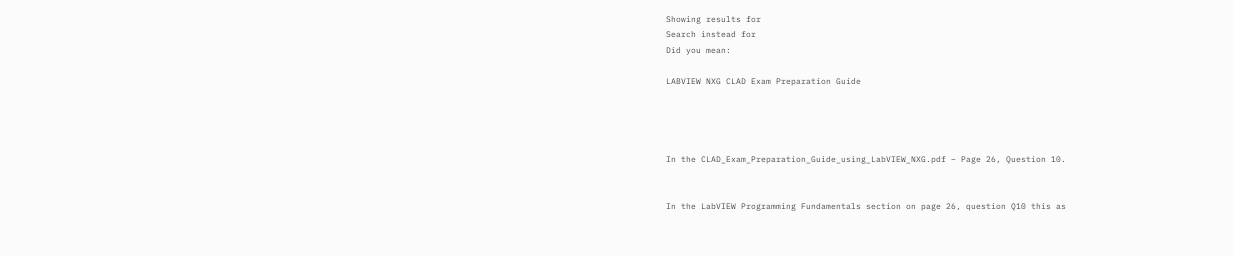Showing results for
Search instead for
Did you mean:

LABVIEW NXG CLAD Exam Preparation Guide




In the CLAD_Exam_Preparation_Guide_using_LabVIEW_NXG.pdf – Page 26, Question 10.


In the LabVIEW Programming Fundamentals section on page 26, question Q10 this as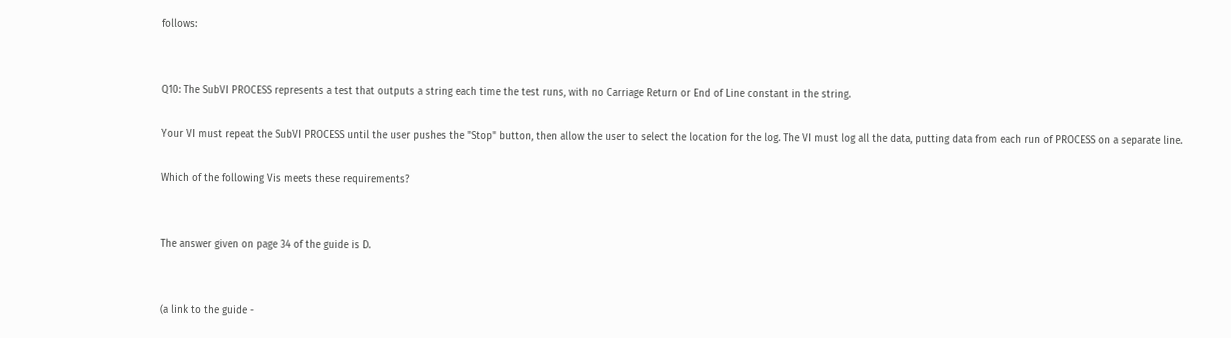follows:


Q10: The SubVI PROCESS represents a test that outputs a string each time the test runs, with no Carriage Return or End of Line constant in the string.

Your VI must repeat the SubVI PROCESS until the user pushes the "Stop" button, then allow the user to select the location for the log. The VI must log all the data, putting data from each run of PROCESS on a separate line.

Which of the following Vis meets these requirements?


The answer given on page 34 of the guide is D.


(a link to the guide -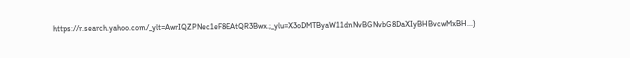https://r.search.yahoo.com/_ylt=AwrIQZPNec1eF8EAtQR3Bwx.;_ylu=X3oDMTByaW11dnNvBGNvbG8DaXIyBHBvcwMxBH...)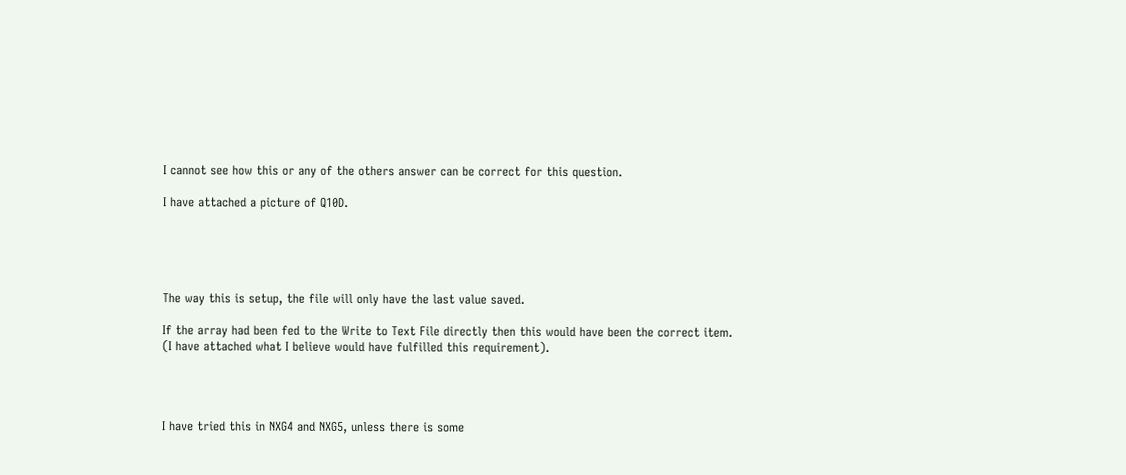I cannot see how this or any of the others answer can be correct for this question.

I have attached a picture of Q10D.





The way this is setup, the file will only have the last value saved.

If the array had been fed to the Write to Text File directly then this would have been the correct item. (I have attached what I believe would have fulfilled this requirement).




I have tried this in NXG4 and NXG5, unless there is some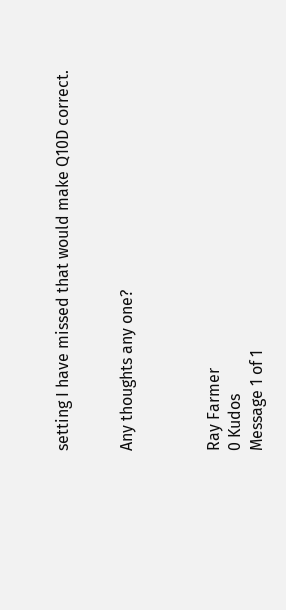setting I have missed that would make Q10D correct.


Any thoughts any one?



Ray Farmer
0 Kudos
Message 1 of 1